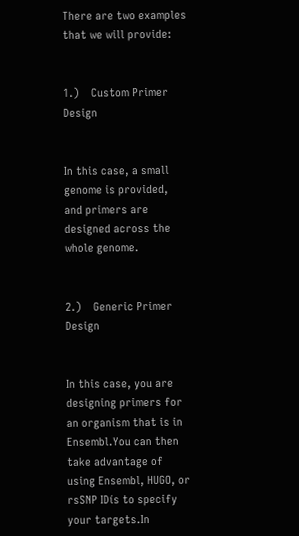There are two examples that we will provide:


1.)    Custom Primer Design


In this case, a small genome is provided, and primers are designed across the whole genome.


2.)    Generic Primer Design


In this case, you are designing primers for an organism that is in Ensembl.You can then take advantage of using Ensembl, HUGO, or rsSNP IDís to specify your targets.In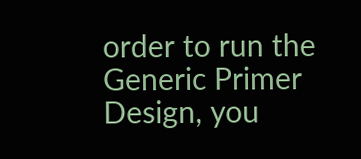order to run the Generic Primer Design, you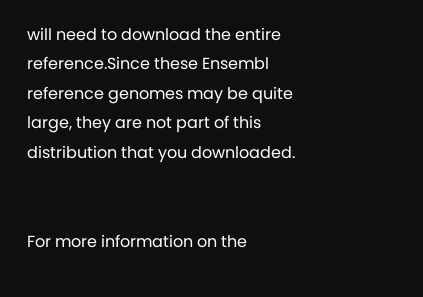will need to download the entire reference.Since these Ensembl reference genomes may be quite large, they are not part of this distribution that you downloaded.


For more information on the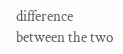difference between the two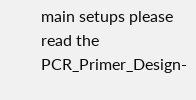main setups please read the PCR_Primer_Design-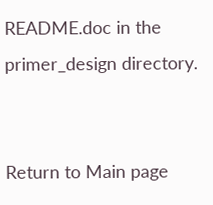README.doc in the primer_design directory.


Return to Main page